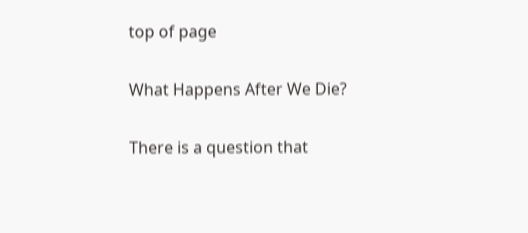top of page

What Happens After We Die?

There is a question that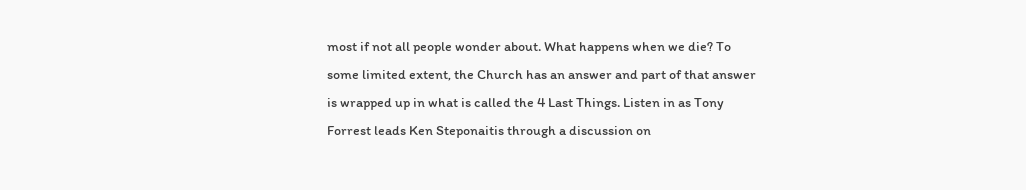most if not all people wonder about. What happens when we die? To some limited extent, the Church has an answer and part of that answer is wrapped up in what is called the 4 Last Things. Listen in as Tony Forrest leads Ken Steponaitis through a discussion on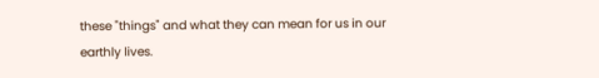these "things" and what they can mean for us in our earthly lives.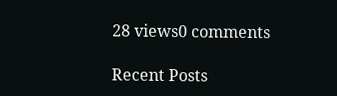28 views0 comments

Recent Posts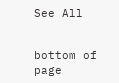See All


bottom of page